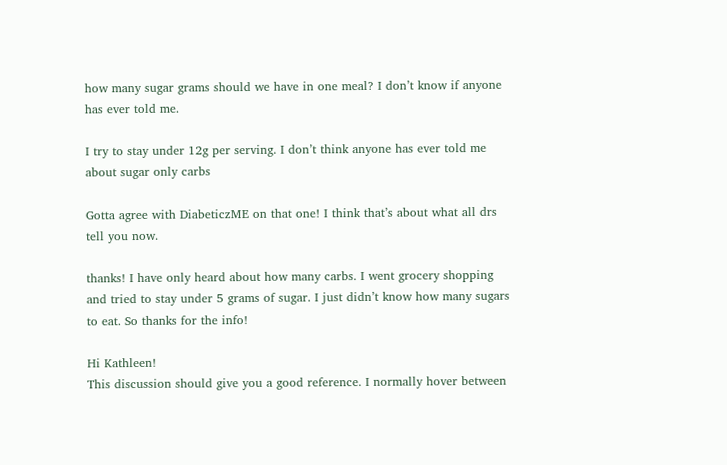how many sugar grams should we have in one meal? I don’t know if anyone has ever told me.

I try to stay under 12g per serving. I don’t think anyone has ever told me about sugar only carbs

Gotta agree with DiabeticzME on that one! I think that’s about what all drs tell you now.

thanks! I have only heard about how many carbs. I went grocery shopping and tried to stay under 5 grams of sugar. I just didn’t know how many sugars to eat. So thanks for the info!

Hi Kathleen!
This discussion should give you a good reference. I normally hover between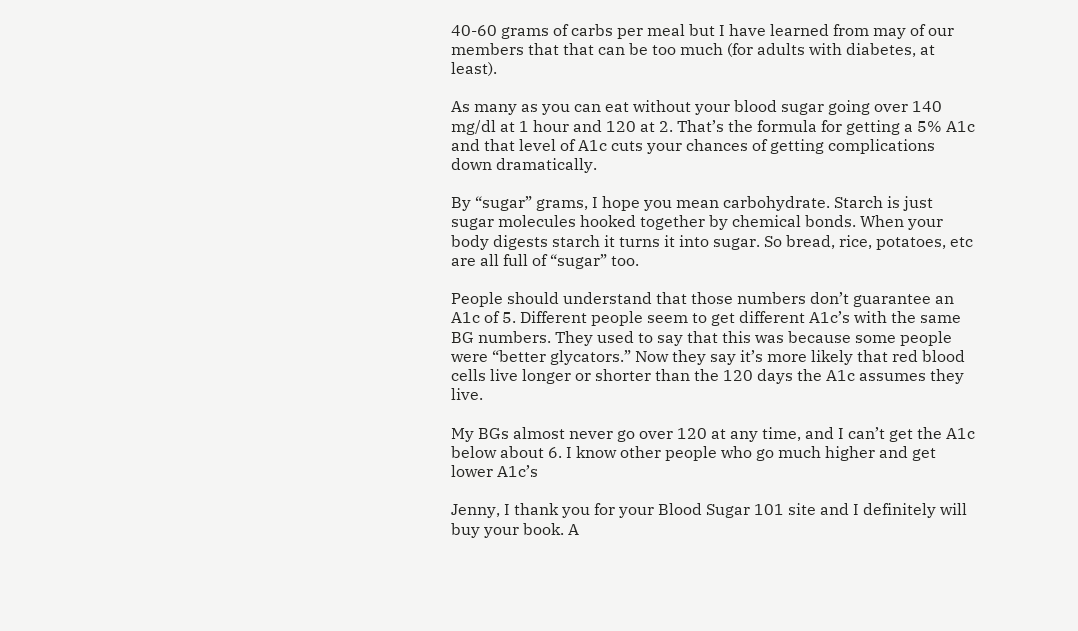40-60 grams of carbs per meal but I have learned from may of our members that that can be too much (for adults with diabetes, at least).

As many as you can eat without your blood sugar going over 140 mg/dl at 1 hour and 120 at 2. That’s the formula for getting a 5% A1c and that level of A1c cuts your chances of getting complications down dramatically.

By “sugar” grams, I hope you mean carbohydrate. Starch is just sugar molecules hooked together by chemical bonds. When your body digests starch it turns it into sugar. So bread, rice, potatoes, etc are all full of “sugar” too.

People should understand that those numbers don’t guarantee an A1c of 5. Different people seem to get different A1c’s with the same BG numbers. They used to say that this was because some people were “better glycators.” Now they say it’s more likely that red blood cells live longer or shorter than the 120 days the A1c assumes they live.

My BGs almost never go over 120 at any time, and I can’t get the A1c below about 6. I know other people who go much higher and get lower A1c’s

Jenny, I thank you for your Blood Sugar 101 site and I definitely will buy your book. A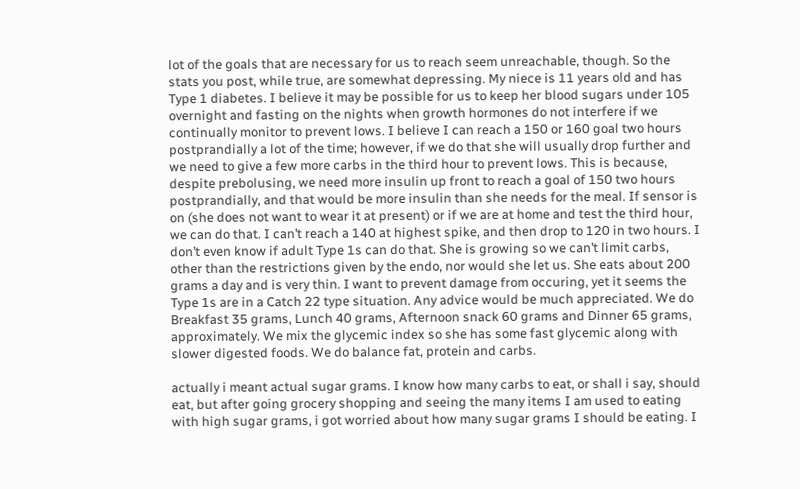lot of the goals that are necessary for us to reach seem unreachable, though. So the stats you post, while true, are somewhat depressing. My niece is 11 years old and has Type 1 diabetes. I believe it may be possible for us to keep her blood sugars under 105 overnight and fasting on the nights when growth hormones do not interfere if we continually monitor to prevent lows. I believe I can reach a 150 or 160 goal two hours postprandially a lot of the time; however, if we do that she will usually drop further and we need to give a few more carbs in the third hour to prevent lows. This is because, despite prebolusing, we need more insulin up front to reach a goal of 150 two hours postprandially, and that would be more insulin than she needs for the meal. If sensor is on (she does not want to wear it at present) or if we are at home and test the third hour, we can do that. I can’t reach a 140 at highest spike, and then drop to 120 in two hours. I don’t even know if adult Type 1s can do that. She is growing so we can’t limit carbs, other than the restrictions given by the endo, nor would she let us. She eats about 200 grams a day and is very thin. I want to prevent damage from occuring, yet it seems the Type 1s are in a Catch 22 type situation. Any advice would be much appreciated. We do Breakfast 35 grams, Lunch 40 grams, Afternoon snack 60 grams and Dinner 65 grams, approximately. We mix the glycemic index so she has some fast glycemic along with slower digested foods. We do balance fat, protein and carbs.

actually i meant actual sugar grams. I know how many carbs to eat, or shall i say, should eat, but after going grocery shopping and seeing the many items I am used to eating with high sugar grams, i got worried about how many sugar grams I should be eating. I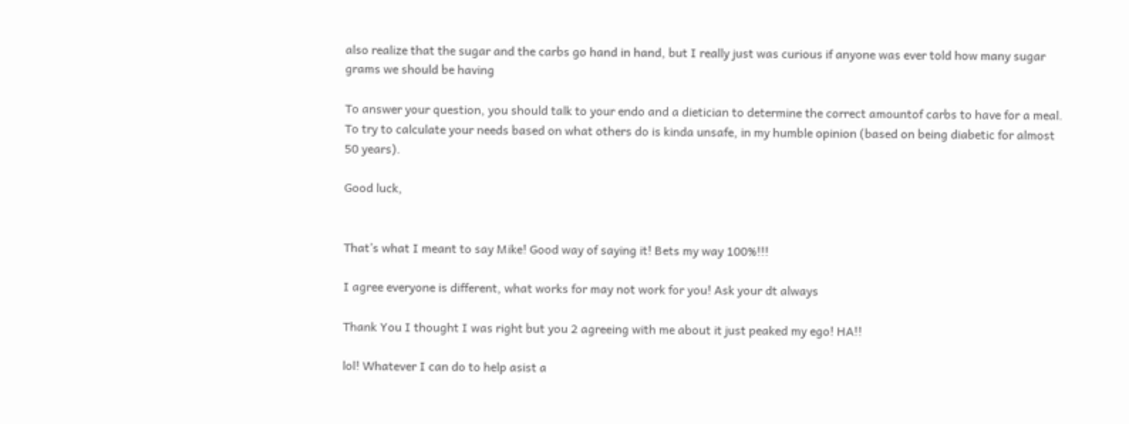also realize that the sugar and the carbs go hand in hand, but I really just was curious if anyone was ever told how many sugar grams we should be having

To answer your question, you should talk to your endo and a dietician to determine the correct amountof carbs to have for a meal. To try to calculate your needs based on what others do is kinda unsafe, in my humble opinion (based on being diabetic for almost 50 years).

Good luck,


That’s what I meant to say Mike! Good way of saying it! Bets my way 100%!!!

I agree everyone is different, what works for may not work for you! Ask your dt always

Thank You I thought I was right but you 2 agreeing with me about it just peaked my ego! HA!!

lol! Whatever I can do to help asist a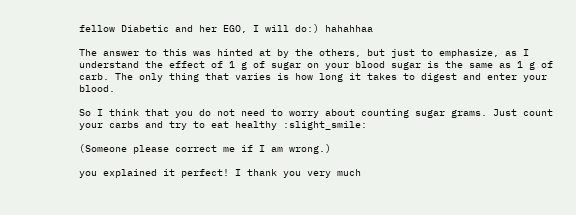fellow Diabetic and her EGO, I will do:) hahahhaa

The answer to this was hinted at by the others, but just to emphasize, as I understand the effect of 1 g of sugar on your blood sugar is the same as 1 g of carb. The only thing that varies is how long it takes to digest and enter your blood.

So I think that you do not need to worry about counting sugar grams. Just count your carbs and try to eat healthy :slight_smile:

(Someone please correct me if I am wrong.)

you explained it perfect! I thank you very much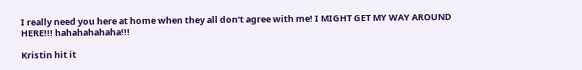I really need you here at home when they all don’t agree with me! I MIGHT GET MY WAY AROUND HERE!!! hahahahahaha!!!

Kristin hit it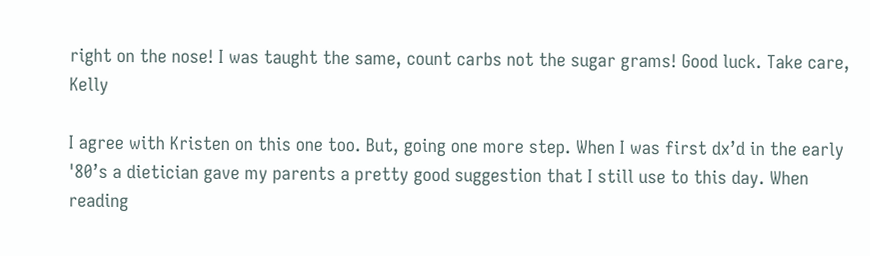right on the nose! I was taught the same, count carbs not the sugar grams! Good luck. Take care, Kelly

I agree with Kristen on this one too. But, going one more step. When I was first dx’d in the early '80’s a dietician gave my parents a pretty good suggestion that I still use to this day. When reading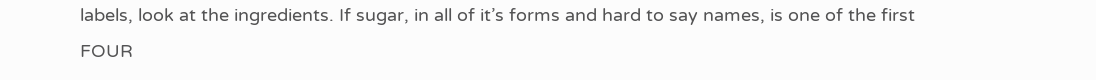labels, look at the ingredients. If sugar, in all of it’s forms and hard to say names, is one of the first FOUR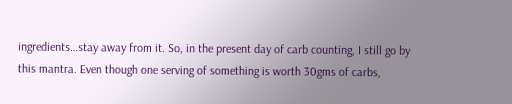ingredients…stay away from it. So, in the present day of carb counting, I still go by this mantra. Even though one serving of something is worth 30gms of carbs,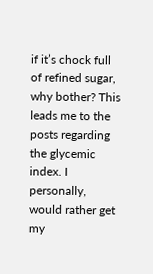if it’s chock full of refined sugar, why bother? This leads me to the posts regarding the glycemic index. I personally, would rather get my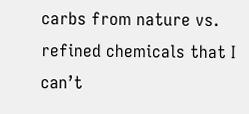carbs from nature vs. refined chemicals that I can’t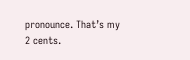pronounce. That’s my 2 cents.